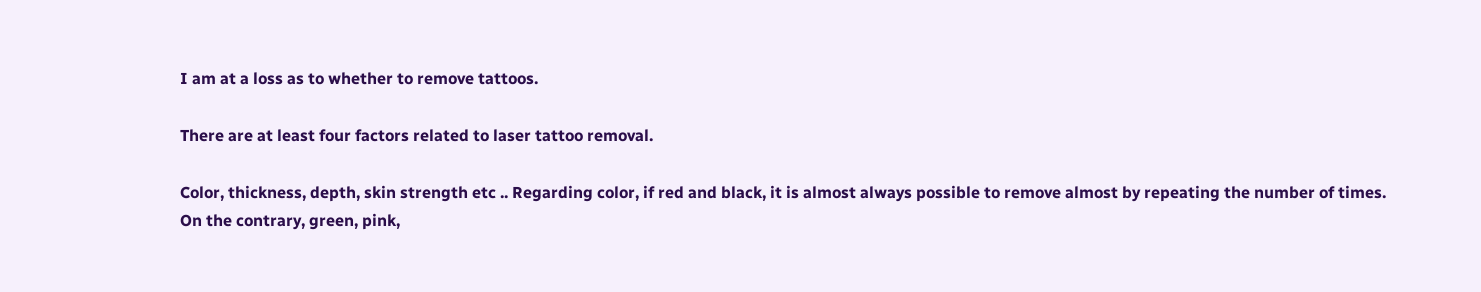I am at a loss as to whether to remove tattoos.

There are at least four factors related to laser tattoo removal.

Color, thickness, depth, skin strength etc .. Regarding color, if red and black, it is almost always possible to remove almost by repeating the number of times.
On the contrary, green, pink,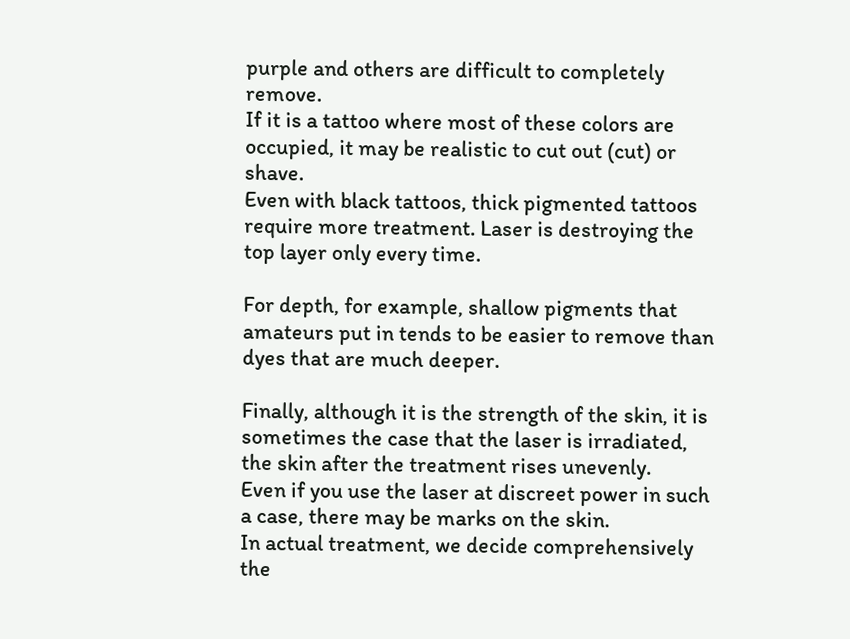purple and others are difficult to completely remove.
If it is a tattoo where most of these colors are occupied, it may be realistic to cut out (cut) or shave.
Even with black tattoos, thick pigmented tattoos require more treatment. Laser is destroying the top layer only every time.

For depth, for example, shallow pigments that amateurs put in tends to be easier to remove than dyes that are much deeper.

Finally, although it is the strength of the skin, it is sometimes the case that the laser is irradiated, the skin after the treatment rises unevenly.
Even if you use the laser at discreet power in such a case, there may be marks on the skin.
In actual treatment, we decide comprehensively the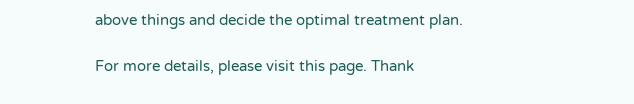above things and decide the optimal treatment plan.

For more details, please visit this page. Thank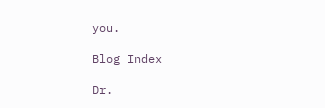you.

Blog Index

Dr.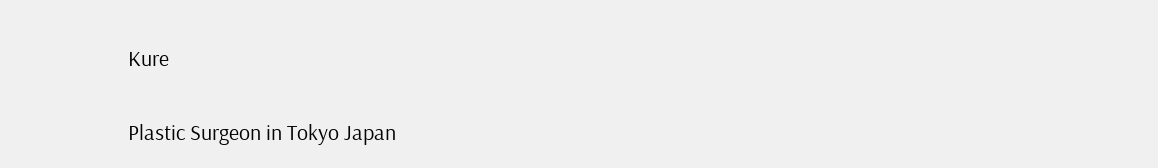Kure

Plastic Surgeon in Tokyo Japan